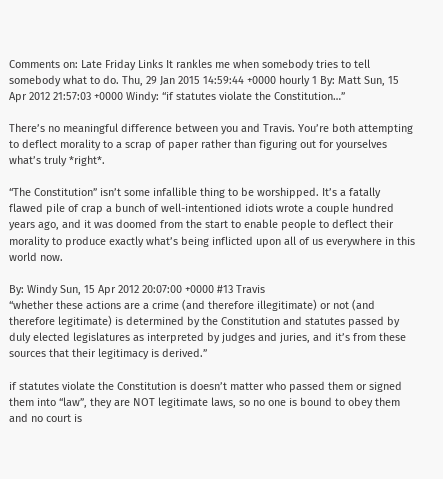Comments on: Late Friday Links It rankles me when somebody tries to tell somebody what to do. Thu, 29 Jan 2015 14:59:44 +0000 hourly 1 By: Matt Sun, 15 Apr 2012 21:57:03 +0000 Windy: “if statutes violate the Constitution…”

There’s no meaningful difference between you and Travis. You’re both attempting to deflect morality to a scrap of paper rather than figuring out for yourselves what’s truly *right*.

“The Constitution” isn’t some infallible thing to be worshipped. It’s a fatally flawed pile of crap a bunch of well-intentioned idiots wrote a couple hundred years ago, and it was doomed from the start to enable people to deflect their morality to produce exactly what’s being inflicted upon all of us everywhere in this world now.

By: Windy Sun, 15 Apr 2012 20:07:00 +0000 #13 Travis
“whether these actions are a crime (and therefore illegitimate) or not (and therefore legitimate) is determined by the Constitution and statutes passed by duly elected legislatures as interpreted by judges and juries, and it’s from these sources that their legitimacy is derived.”

if statutes violate the Constitution is doesn’t matter who passed them or signed them into “law”, they are NOT legitimate laws, so no one is bound to obey them and no court is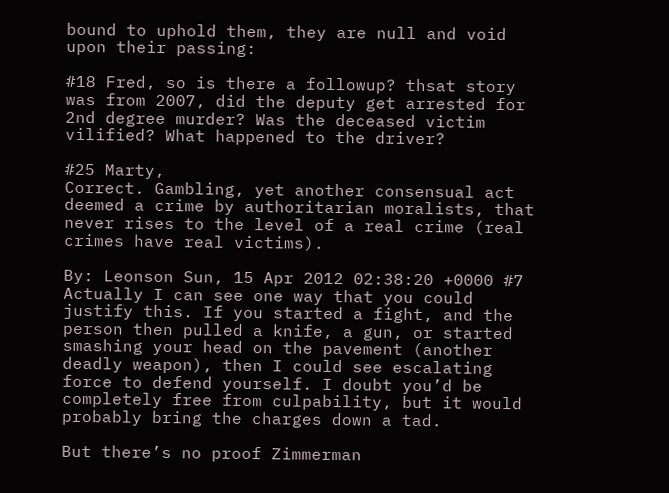bound to uphold them, they are null and void upon their passing:

#18 Fred, so is there a followup? thsat story was from 2007, did the deputy get arrested for 2nd degree murder? Was the deceased victim vilified? What happened to the driver?

#25 Marty,
Correct. Gambling, yet another consensual act deemed a crime by authoritarian moralists, that never rises to the level of a real crime (real crimes have real victims).

By: Leonson Sun, 15 Apr 2012 02:38:20 +0000 #7 Actually I can see one way that you could justify this. If you started a fight, and the person then pulled a knife, a gun, or started smashing your head on the pavement (another deadly weapon), then I could see escalating force to defend yourself. I doubt you’d be completely free from culpability, but it would probably bring the charges down a tad.

But there’s no proof Zimmerman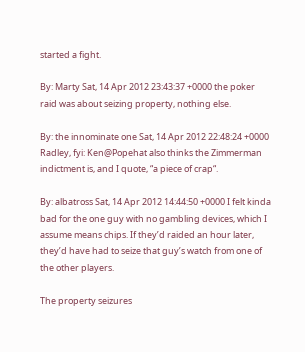started a fight.

By: Marty Sat, 14 Apr 2012 23:43:37 +0000 the poker raid was about seizing property, nothing else.

By: the innominate one Sat, 14 Apr 2012 22:48:24 +0000 Radley, fyi: Ken@Popehat also thinks the Zimmerman indictment is, and I quote, “a piece of crap“.

By: albatross Sat, 14 Apr 2012 14:44:50 +0000 I felt kinda bad for the one guy with no gambling devices, which I assume means chips. If they’d raided an hour later, they’d have had to seize that guy’s watch from one of the other players.

The property seizures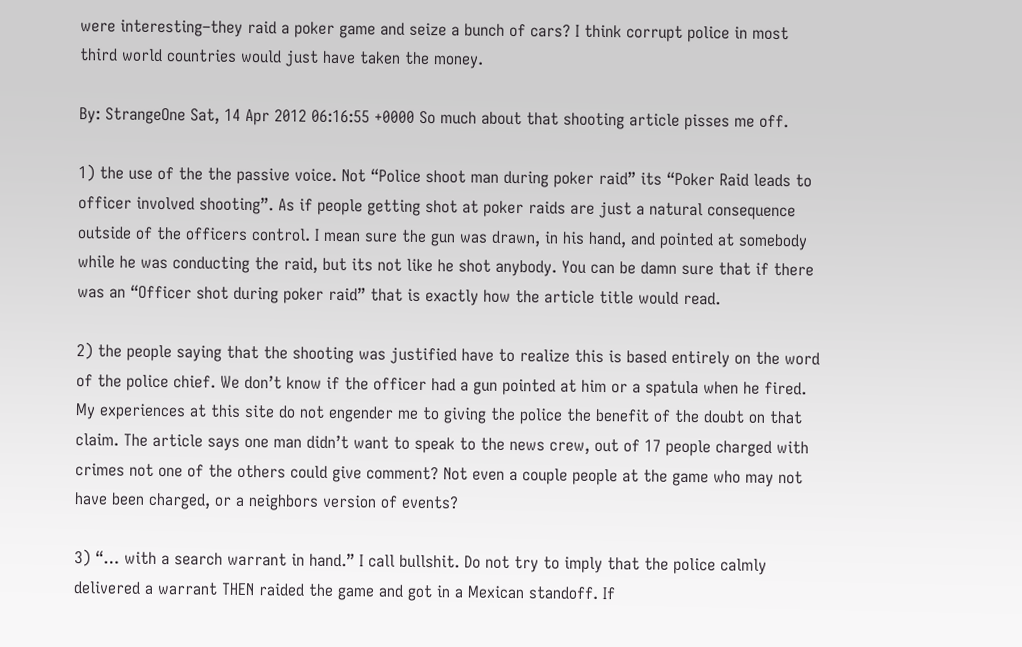were interesting–they raid a poker game and seize a bunch of cars? I think corrupt police in most third world countries would just have taken the money.

By: StrangeOne Sat, 14 Apr 2012 06:16:55 +0000 So much about that shooting article pisses me off.

1) the use of the the passive voice. Not “Police shoot man during poker raid” its “Poker Raid leads to officer involved shooting”. As if people getting shot at poker raids are just a natural consequence outside of the officers control. I mean sure the gun was drawn, in his hand, and pointed at somebody while he was conducting the raid, but its not like he shot anybody. You can be damn sure that if there was an “Officer shot during poker raid” that is exactly how the article title would read.

2) the people saying that the shooting was justified have to realize this is based entirely on the word of the police chief. We don’t know if the officer had a gun pointed at him or a spatula when he fired. My experiences at this site do not engender me to giving the police the benefit of the doubt on that claim. The article says one man didn’t want to speak to the news crew, out of 17 people charged with crimes not one of the others could give comment? Not even a couple people at the game who may not have been charged, or a neighbors version of events?

3) “… with a search warrant in hand.” I call bullshit. Do not try to imply that the police calmly delivered a warrant THEN raided the game and got in a Mexican standoff. If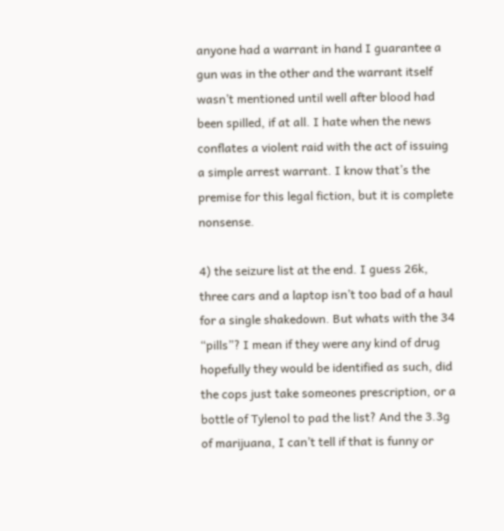anyone had a warrant in hand I guarantee a gun was in the other and the warrant itself wasn’t mentioned until well after blood had been spilled, if at all. I hate when the news conflates a violent raid with the act of issuing a simple arrest warrant. I know that’s the premise for this legal fiction, but it is complete nonsense.

4) the seizure list at the end. I guess 26k, three cars and a laptop isn’t too bad of a haul for a single shakedown. But whats with the 34 “pills”? I mean if they were any kind of drug hopefully they would be identified as such, did the cops just take someones prescription, or a bottle of Tylenol to pad the list? And the 3.3g of marijuana, I can’t tell if that is funny or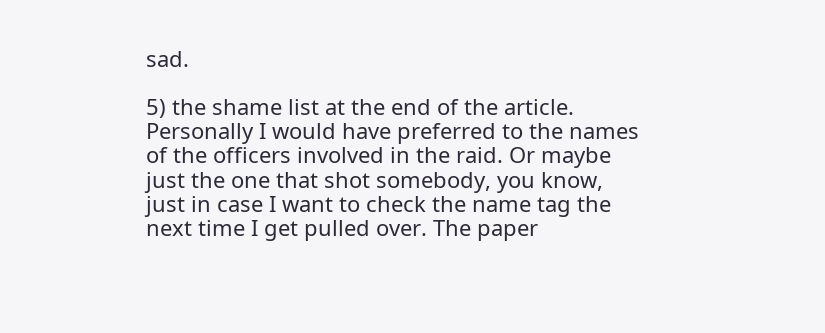sad.

5) the shame list at the end of the article. Personally I would have preferred to the names of the officers involved in the raid. Or maybe just the one that shot somebody, you know, just in case I want to check the name tag the next time I get pulled over. The paper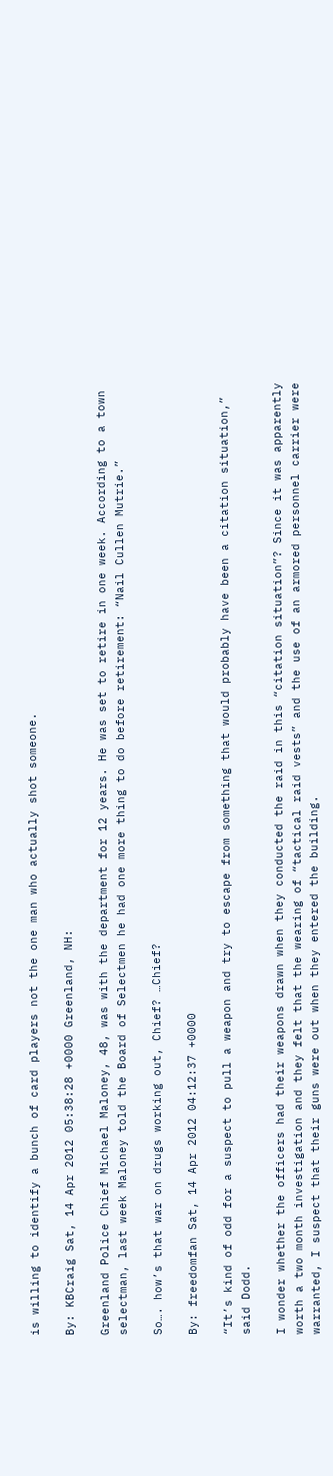is willing to identify a bunch of card players not the one man who actually shot someone.

By: KBCraig Sat, 14 Apr 2012 05:38:28 +0000 Greenland, NH:

Greenland Police Chief Michael Maloney, 48, was with the department for 12 years. He was set to retire in one week. According to a town selectman, last week Maloney told the Board of Selectmen he had one more thing to do before retirement: “Nail Cullen Mutrie.”

So…. how’s that war on drugs working out, Chief? …Chief?

By: freedomfan Sat, 14 Apr 2012 04:12:37 +0000

“It’s kind of odd for a suspect to pull a weapon and try to escape from something that would probably have been a citation situation,” said Dodd.

I wonder whether the officers had their weapons drawn when they conducted the raid in this “citation situation”? Since it was apparently worth a two month investigation and they felt that the wearing of “tactical raid vests” and the use of an armored personnel carrier were warranted, I suspect that their guns were out when they entered the building.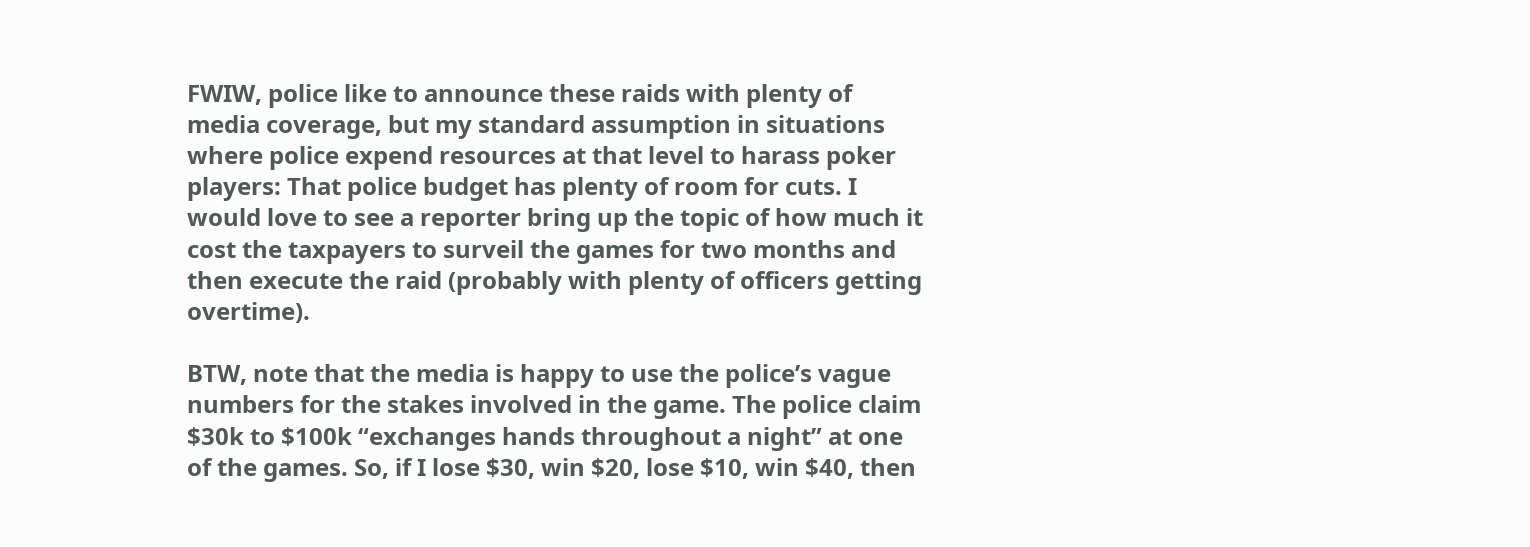FWIW, police like to announce these raids with plenty of media coverage, but my standard assumption in situations where police expend resources at that level to harass poker players: That police budget has plenty of room for cuts. I would love to see a reporter bring up the topic of how much it cost the taxpayers to surveil the games for two months and then execute the raid (probably with plenty of officers getting overtime).

BTW, note that the media is happy to use the police’s vague numbers for the stakes involved in the game. The police claim $30k to $100k “exchanges hands throughout a night” at one of the games. So, if I lose $30, win $20, lose $10, win $40, then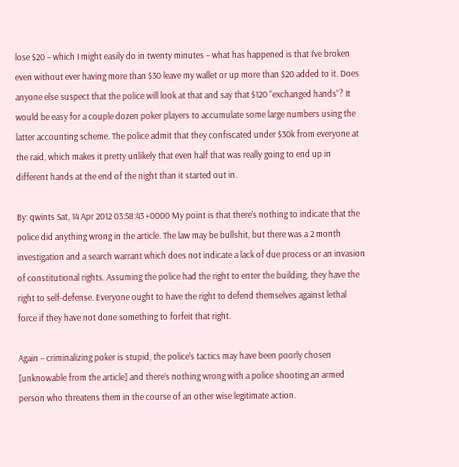lose $20 – which I might easily do in twenty minutes – what has happened is that I’ve broken even without ever having more than $30 leave my wallet or up more than $20 added to it. Does anyone else suspect that the police will look at that and say that $120 “exchanged hands”? It would be easy for a couple dozen poker players to accumulate some large numbers using the latter accounting scheme. The police admit that they confiscated under $30k from everyone at the raid, which makes it pretty unlikely that even half that was really going to end up in different hands at the end of the night than it started out in.

By: qwints Sat, 14 Apr 2012 03:58:43 +0000 My point is that there’s nothing to indicate that the police did anything wrong in the article. The law may be bullshit, but there was a 2 month investigation and a search warrant which does not indicate a lack of due process or an invasion of constitutional rights. Assuming the police had the right to enter the building, they have the right to self-defense. Everyone ought to have the right to defend themselves against lethal force if they have not done something to forfeit that right.

Again – criminalizing poker is stupid, the police’s tactics may have been poorly chosen [unknowable from the article] and there’s nothing wrong with a police shooting an armed person who threatens them in the course of an other wise legitimate action.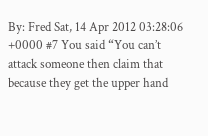By: Fred Sat, 14 Apr 2012 03:28:06 +0000 #7 You said “You can’t attack someone then claim that because they get the upper hand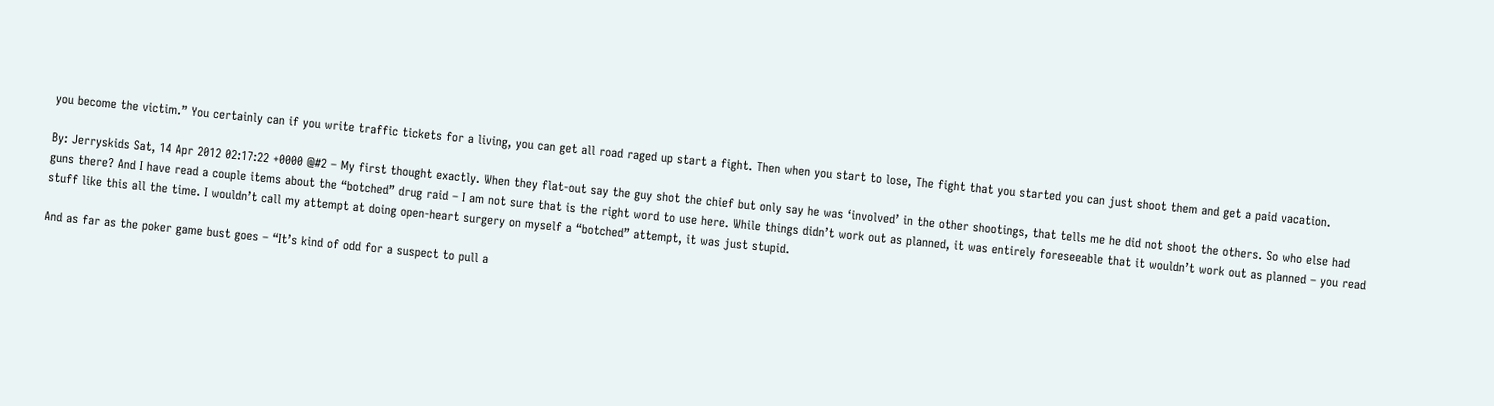you become the victim.” You certainly can if you write traffic tickets for a living, you can get all road raged up start a fight. Then when you start to lose, The fight that you started you can just shoot them and get a paid vacation.

By: Jerryskids Sat, 14 Apr 2012 02:17:22 +0000 @#2 – My first thought exactly. When they flat-out say the guy shot the chief but only say he was ‘involved’ in the other shootings, that tells me he did not shoot the others. So who else had guns there? And I have read a couple items about the “botched” drug raid – I am not sure that is the right word to use here. While things didn’t work out as planned, it was entirely foreseeable that it wouldn’t work out as planned – you read stuff like this all the time. I wouldn’t call my attempt at doing open-heart surgery on myself a “botched” attempt, it was just stupid.

And as far as the poker game bust goes – “It’s kind of odd for a suspect to pull a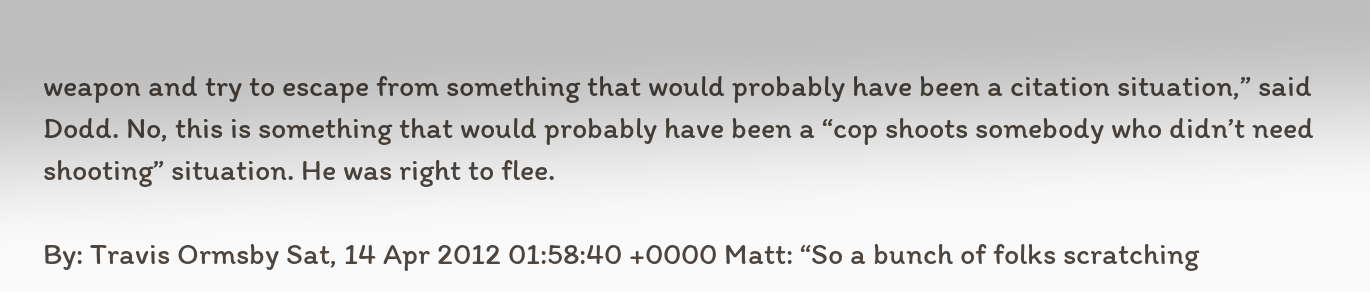weapon and try to escape from something that would probably have been a citation situation,” said Dodd. No, this is something that would probably have been a “cop shoots somebody who didn’t need shooting” situation. He was right to flee.

By: Travis Ormsby Sat, 14 Apr 2012 01:58:40 +0000 Matt: “So a bunch of folks scratching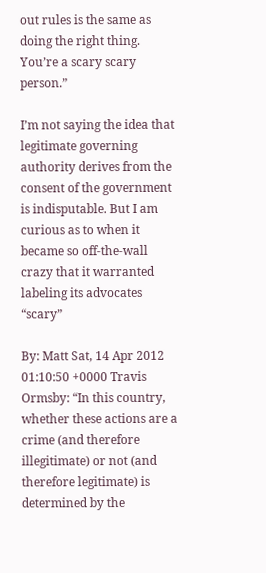out rules is the same as doing the right thing. You’re a scary scary person.”

I’m not saying the idea that legitimate governing authority derives from the consent of the government is indisputable. But I am curious as to when it became so off-the-wall crazy that it warranted labeling its advocates “scary”

By: Matt Sat, 14 Apr 2012 01:10:50 +0000 Travis Ormsby: “In this country, whether these actions are a crime (and therefore illegitimate) or not (and therefore legitimate) is determined by the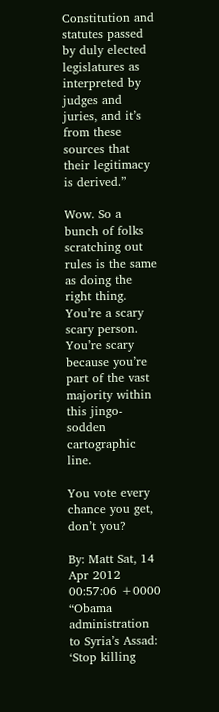Constitution and statutes passed by duly elected legislatures as interpreted by judges and juries, and it’s from these sources that their legitimacy is derived.”

Wow. So a bunch of folks scratching out rules is the same as doing the right thing. You’re a scary scary person. You’re scary because you’re part of the vast majority within this jingo-sodden cartographic line.

You vote every chance you get, don’t you?

By: Matt Sat, 14 Apr 2012 00:57:06 +0000 “Obama administration to Syria’s Assad: ‘Stop killing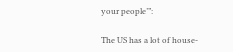your people’”:

The US has a lot of house-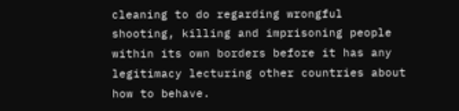cleaning to do regarding wrongful shooting, killing and imprisoning people within its own borders before it has any legitimacy lecturing other countries about how to behave.